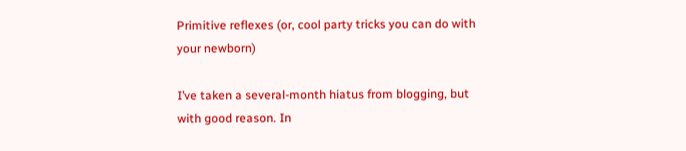Primitive reflexes (or, cool party tricks you can do with your newborn)

I’ve taken a several-month hiatus from blogging, but with good reason. In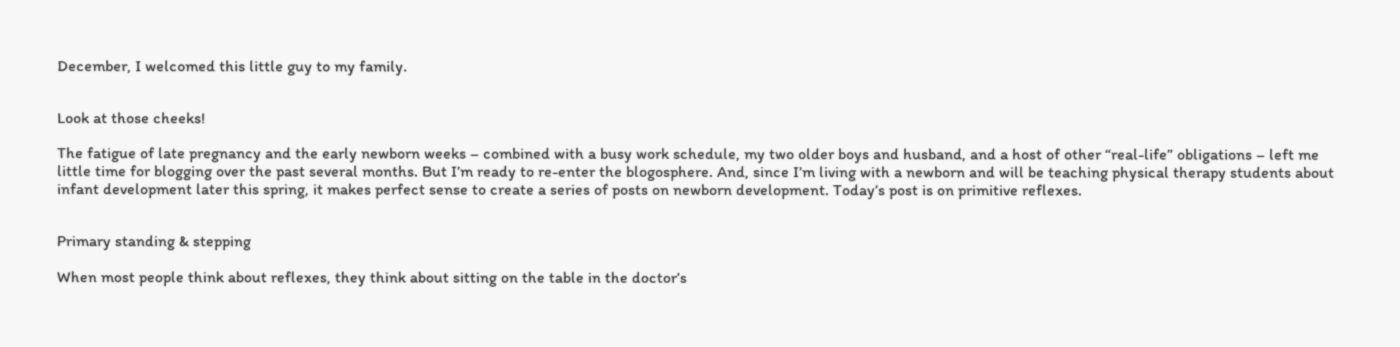December, I welcomed this little guy to my family.


Look at those cheeks!

The fatigue of late pregnancy and the early newborn weeks – combined with a busy work schedule, my two older boys and husband, and a host of other “real-life” obligations – left me little time for blogging over the past several months. But I’m ready to re-enter the blogosphere. And, since I’m living with a newborn and will be teaching physical therapy students about infant development later this spring, it makes perfect sense to create a series of posts on newborn development. Today’s post is on primitive reflexes.


Primary standing & stepping

When most people think about reflexes, they think about sitting on the table in the doctor’s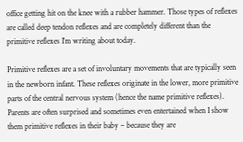office getting hit on the knee with a rubber hammer. Those types of reflexes are called deep tendon reflexes and are completely different than the primitive reflexes I’m writing about today.

Primitive reflexes are a set of involuntary movements that are typically seen in the newborn infant. These reflexes originate in the lower, more primitive parts of the central nervous system (hence the name primitive reflexes). Parents are often surprised and sometimes even entertained when I show them primitive reflexes in their baby – because they are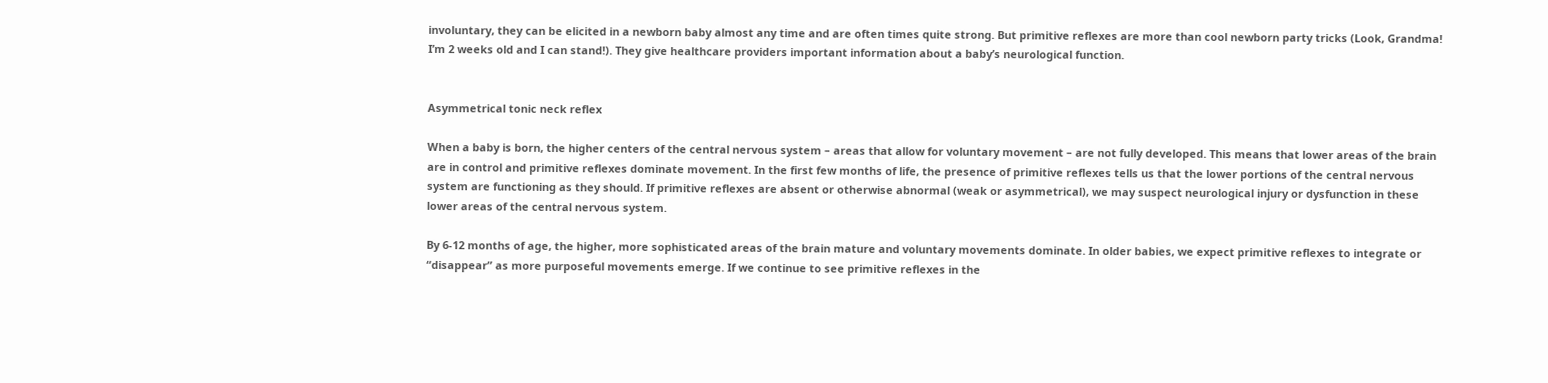involuntary, they can be elicited in a newborn baby almost any time and are often times quite strong. But primitive reflexes are more than cool newborn party tricks (Look, Grandma! I’m 2 weeks old and I can stand!). They give healthcare providers important information about a baby’s neurological function.


Asymmetrical tonic neck reflex

When a baby is born, the higher centers of the central nervous system – areas that allow for voluntary movement – are not fully developed. This means that lower areas of the brain are in control and primitive reflexes dominate movement. In the first few months of life, the presence of primitive reflexes tells us that the lower portions of the central nervous system are functioning as they should. If primitive reflexes are absent or otherwise abnormal (weak or asymmetrical), we may suspect neurological injury or dysfunction in these lower areas of the central nervous system.

By 6-12 months of age, the higher, more sophisticated areas of the brain mature and voluntary movements dominate. In older babies, we expect primitive reflexes to integrate or “disappear” as more purposeful movements emerge. If we continue to see primitive reflexes in the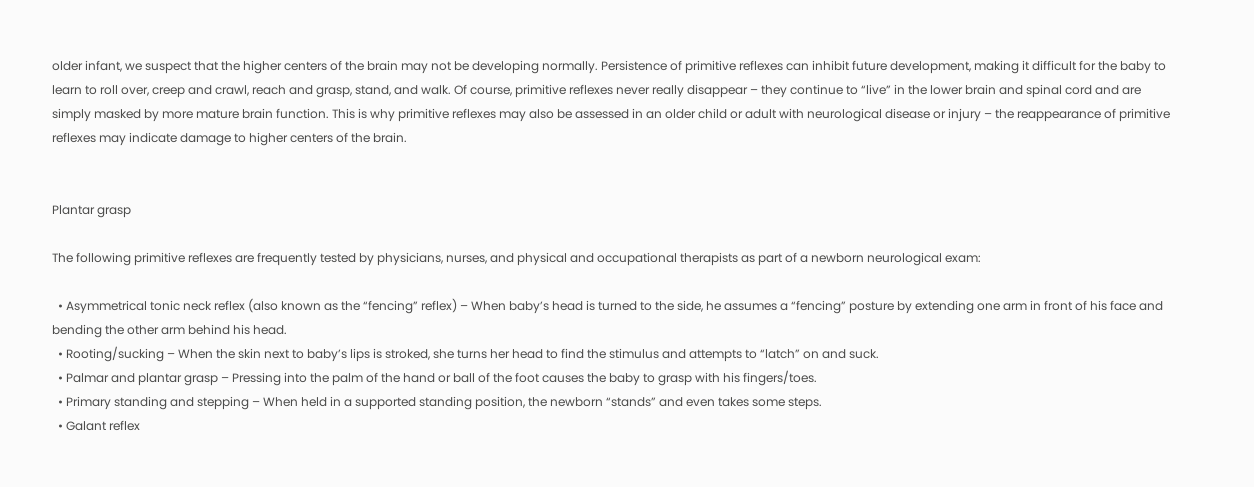older infant, we suspect that the higher centers of the brain may not be developing normally. Persistence of primitive reflexes can inhibit future development, making it difficult for the baby to learn to roll over, creep and crawl, reach and grasp, stand, and walk. Of course, primitive reflexes never really disappear – they continue to “live” in the lower brain and spinal cord and are simply masked by more mature brain function. This is why primitive reflexes may also be assessed in an older child or adult with neurological disease or injury – the reappearance of primitive reflexes may indicate damage to higher centers of the brain.


Plantar grasp

The following primitive reflexes are frequently tested by physicians, nurses, and physical and occupational therapists as part of a newborn neurological exam:

  • Asymmetrical tonic neck reflex (also known as the “fencing” reflex) – When baby’s head is turned to the side, he assumes a “fencing” posture by extending one arm in front of his face and bending the other arm behind his head.
  • Rooting/sucking – When the skin next to baby’s lips is stroked, she turns her head to find the stimulus and attempts to “latch” on and suck.
  • Palmar and plantar grasp – Pressing into the palm of the hand or ball of the foot causes the baby to grasp with his fingers/toes.
  • Primary standing and stepping – When held in a supported standing position, the newborn “stands” and even takes some steps.
  • Galant reflex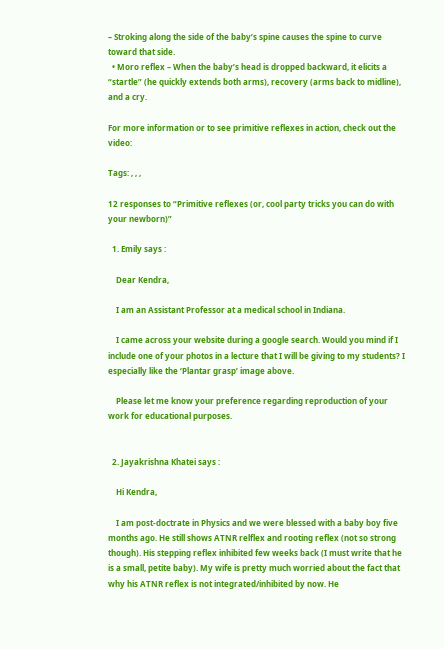– Stroking along the side of the baby’s spine causes the spine to curve toward that side.
  • Moro reflex – When the baby’s head is dropped backward, it elicits a “startle” (he quickly extends both arms), recovery (arms back to midline), and a cry.

For more information or to see primitive reflexes in action, check out the video:

Tags: , , ,

12 responses to “Primitive reflexes (or, cool party tricks you can do with your newborn)”

  1. Emily says :

    Dear Kendra,

    I am an Assistant Professor at a medical school in Indiana.

    I came across your website during a google search. Would you mind if I include one of your photos in a lecture that I will be giving to my students? I especially like the ‘Plantar grasp’ image above.

    Please let me know your preference regarding reproduction of your work for educational purposes.


  2. Jayakrishna Khatei says :

    Hi Kendra,

    I am post-doctrate in Physics and we were blessed with a baby boy five months ago. He still shows ATNR relflex and rooting reflex (not so strong though). His stepping reflex inhibited few weeks back (I must write that he is a small, petite baby). My wife is pretty much worried about the fact that why his ATNR reflex is not integrated/inhibited by now. He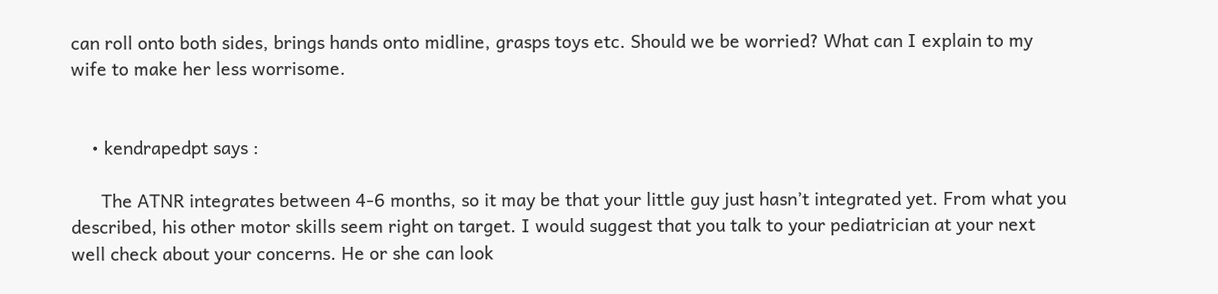can roll onto both sides, brings hands onto midline, grasps toys etc. Should we be worried? What can I explain to my wife to make her less worrisome.


    • kendrapedpt says :

      The ATNR integrates between 4-6 months, so it may be that your little guy just hasn’t integrated yet. From what you described, his other motor skills seem right on target. I would suggest that you talk to your pediatrician at your next well check about your concerns. He or she can look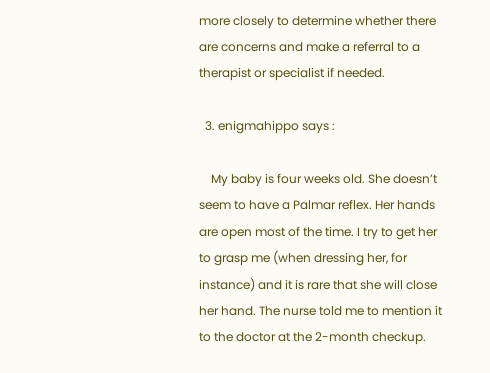more closely to determine whether there are concerns and make a referral to a therapist or specialist if needed.

  3. enigmahippo says :

    My baby is four weeks old. She doesn’t seem to have a Palmar reflex. Her hands are open most of the time. I try to get her to grasp me (when dressing her, for instance) and it is rare that she will close her hand. The nurse told me to mention it to the doctor at the 2-month checkup.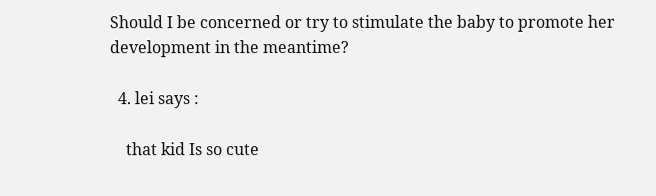Should I be concerned or try to stimulate the baby to promote her development in the meantime?

  4. lei says :

    that kid Is so cute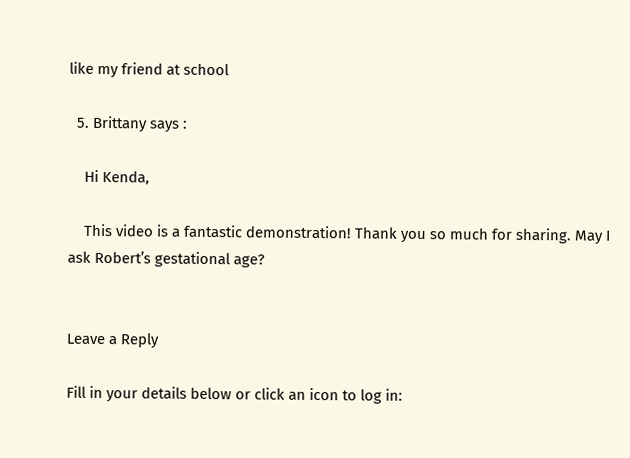like my friend at school

  5. Brittany says :

    Hi Kenda,

    This video is a fantastic demonstration! Thank you so much for sharing. May I ask Robert’s gestational age?


Leave a Reply

Fill in your details below or click an icon to log in: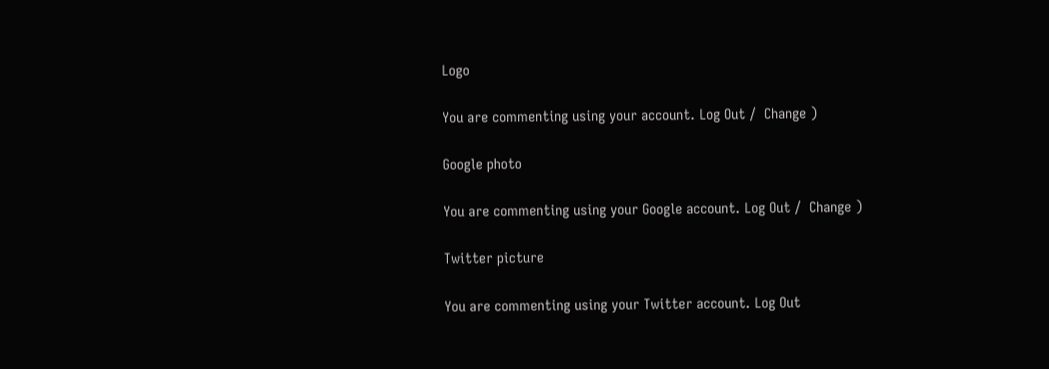Logo

You are commenting using your account. Log Out /  Change )

Google photo

You are commenting using your Google account. Log Out /  Change )

Twitter picture

You are commenting using your Twitter account. Log Out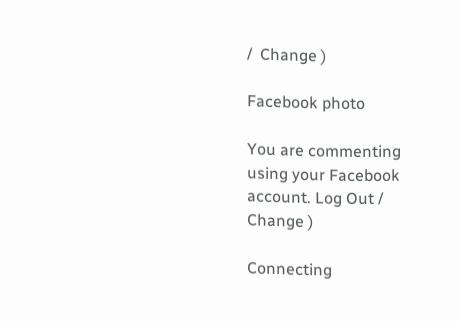/  Change )

Facebook photo

You are commenting using your Facebook account. Log Out /  Change )

Connecting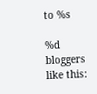to %s

%d bloggers like this: